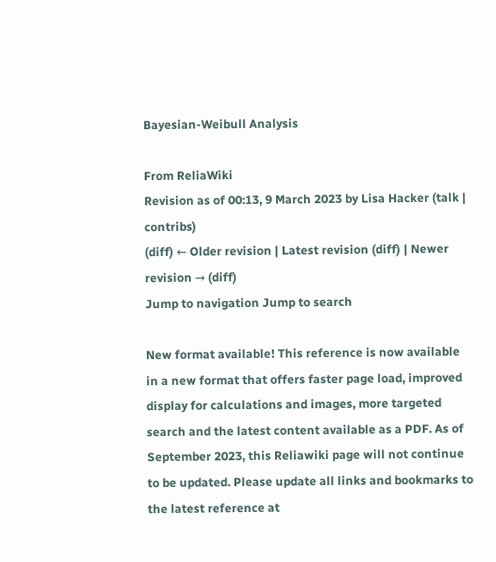Bayesian-Weibull Analysis

From ReliaWiki
Revision as of 00:13, 9 March 2023 by Lisa Hacker (talk | contribs)
(diff) ← Older revision | Latest revision (diff) | Newer revision → (diff)
Jump to navigation Jump to search

New format available! This reference is now available in a new format that offers faster page load, improved display for calculations and images, more targeted search and the latest content available as a PDF. As of September 2023, this Reliawiki page will not continue to be updated. Please update all links and bookmarks to the latest reference at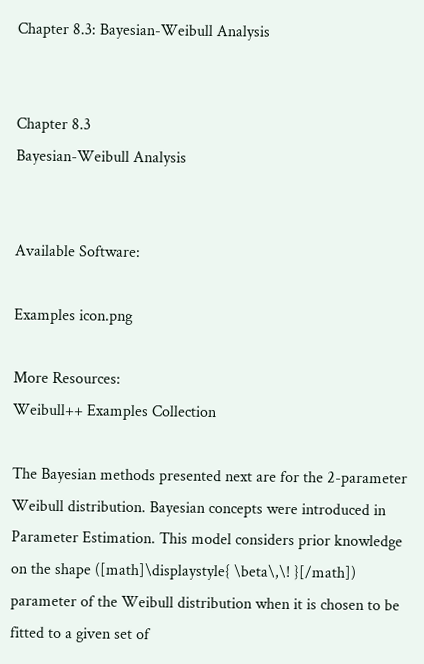Chapter 8.3: Bayesian-Weibull Analysis


Chapter 8.3
Bayesian-Weibull Analysis


Available Software:

Examples icon.png

More Resources:
Weibull++ Examples Collection

The Bayesian methods presented next are for the 2-parameter Weibull distribution. Bayesian concepts were introduced in Parameter Estimation. This model considers prior knowledge on the shape ([math]\displaystyle{ \beta\,\! }[/math]) parameter of the Weibull distribution when it is chosen to be fitted to a given set of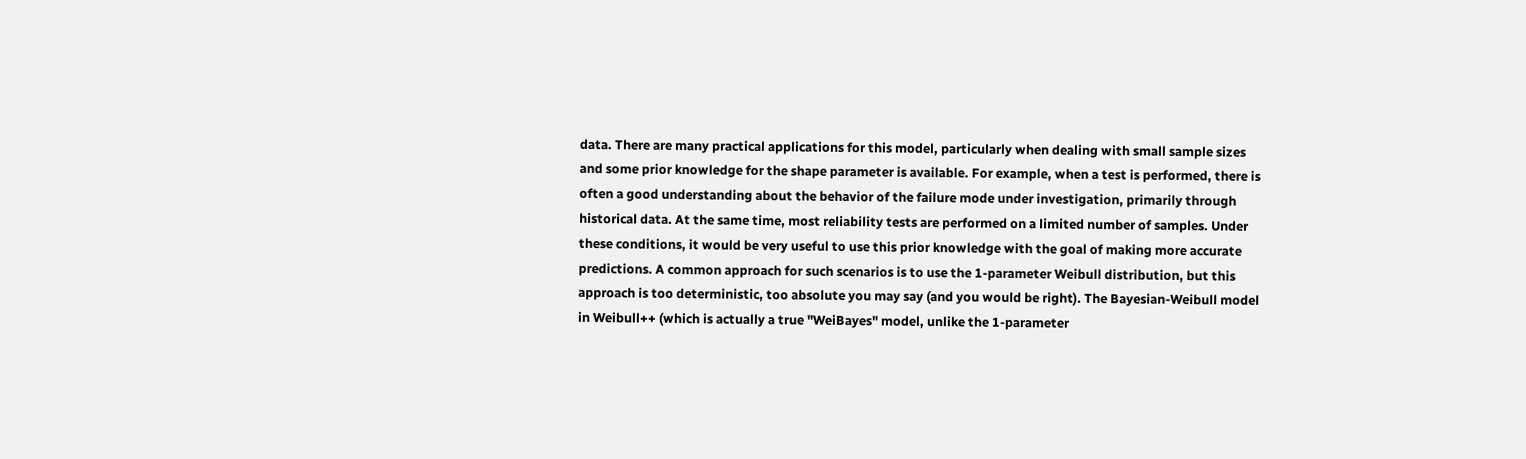data. There are many practical applications for this model, particularly when dealing with small sample sizes and some prior knowledge for the shape parameter is available. For example, when a test is performed, there is often a good understanding about the behavior of the failure mode under investigation, primarily through historical data. At the same time, most reliability tests are performed on a limited number of samples. Under these conditions, it would be very useful to use this prior knowledge with the goal of making more accurate predictions. A common approach for such scenarios is to use the 1-parameter Weibull distribution, but this approach is too deterministic, too absolute you may say (and you would be right). The Bayesian-Weibull model in Weibull++ (which is actually a true "WeiBayes" model, unlike the 1-parameter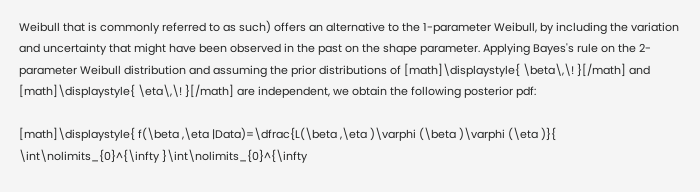Weibull that is commonly referred to as such) offers an alternative to the 1-parameter Weibull, by including the variation and uncertainty that might have been observed in the past on the shape parameter. Applying Bayes's rule on the 2-parameter Weibull distribution and assuming the prior distributions of [math]\displaystyle{ \beta\,\! }[/math] and [math]\displaystyle{ \eta\,\! }[/math] are independent, we obtain the following posterior pdf:

[math]\displaystyle{ f(\beta ,\eta |Data)=\dfrac{L(\beta ,\eta )\varphi (\beta )\varphi (\eta )}{ \int\nolimits_{0}^{\infty }\int\nolimits_{0}^{\infty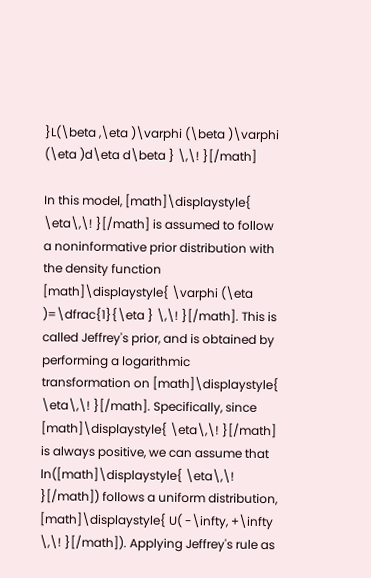}L(\beta ,\eta )\varphi (\beta )\varphi (\eta )d\eta d\beta } \,\! }[/math]

In this model, [math]\displaystyle{ \eta\,\! }[/math] is assumed to follow a noninformative prior distribution with the density function [math]\displaystyle{ \varphi (\eta )=\dfrac{1}{\eta } \,\! }[/math]. This is called Jeffrey's prior, and is obtained by performing a logarithmic transformation on [math]\displaystyle{ \eta\,\! }[/math]. Specifically, since [math]\displaystyle{ \eta\,\! }[/math] is always positive, we can assume that ln([math]\displaystyle{ \eta\,\! }[/math]) follows a uniform distribution, [math]\displaystyle{ U( -\infty, +\infty \,\! }[/math]). Applying Jeffrey's rule as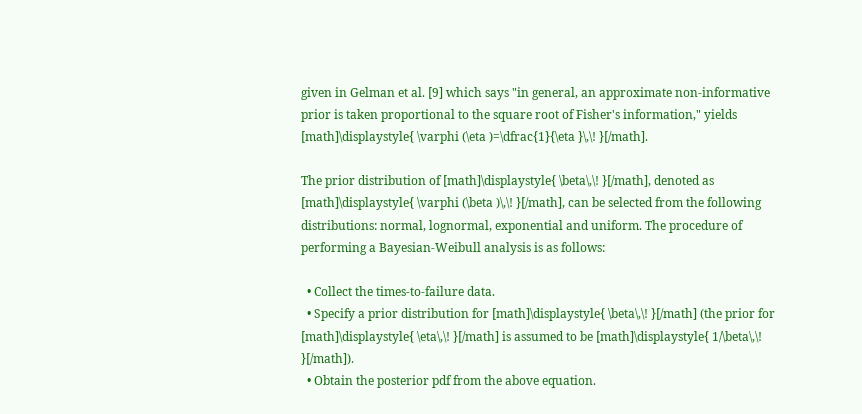given in Gelman et al. [9] which says "in general, an approximate non-informative prior is taken proportional to the square root of Fisher's information," yields [math]\displaystyle{ \varphi (\eta )=\dfrac{1}{\eta }\,\! }[/math].

The prior distribution of [math]\displaystyle{ \beta\,\! }[/math], denoted as [math]\displaystyle{ \varphi (\beta )\,\! }[/math], can be selected from the following distributions: normal, lognormal, exponential and uniform. The procedure of performing a Bayesian-Weibull analysis is as follows:

  • Collect the times-to-failure data.
  • Specify a prior distribution for [math]\displaystyle{ \beta\,\! }[/math] (the prior for [math]\displaystyle{ \eta\,\! }[/math] is assumed to be [math]\displaystyle{ 1/\beta\,\! }[/math]).
  • Obtain the posterior pdf from the above equation.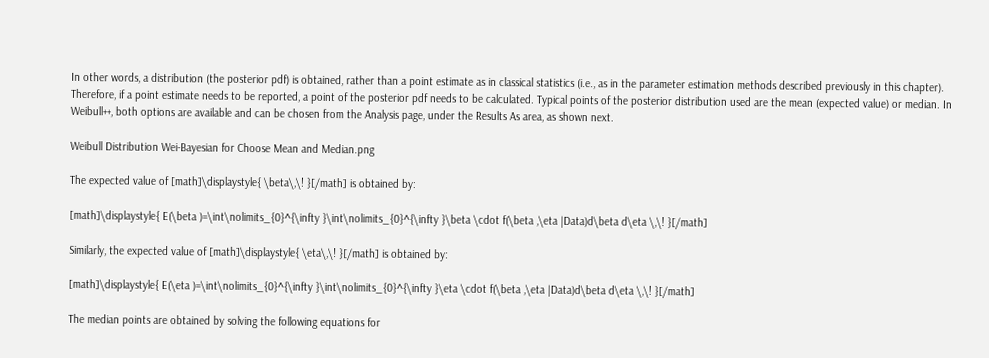In other words, a distribution (the posterior pdf) is obtained, rather than a point estimate as in classical statistics (i.e., as in the parameter estimation methods described previously in this chapter). Therefore, if a point estimate needs to be reported, a point of the posterior pdf needs to be calculated. Typical points of the posterior distribution used are the mean (expected value) or median. In Weibull++, both options are available and can be chosen from the Analysis page, under the Results As area, as shown next.

Weibull Distribution Wei-Bayesian for Choose Mean and Median.png

The expected value of [math]\displaystyle{ \beta\,\! }[/math] is obtained by:

[math]\displaystyle{ E(\beta )=\int\nolimits_{0}^{\infty }\int\nolimits_{0}^{\infty }\beta \cdot f(\beta ,\eta |Data)d\beta d\eta \,\! }[/math]

Similarly, the expected value of [math]\displaystyle{ \eta\,\! }[/math] is obtained by:

[math]\displaystyle{ E(\eta )=\int\nolimits_{0}^{\infty }\int\nolimits_{0}^{\infty }\eta \cdot f(\beta ,\eta |Data)d\beta d\eta \,\! }[/math]

The median points are obtained by solving the following equations for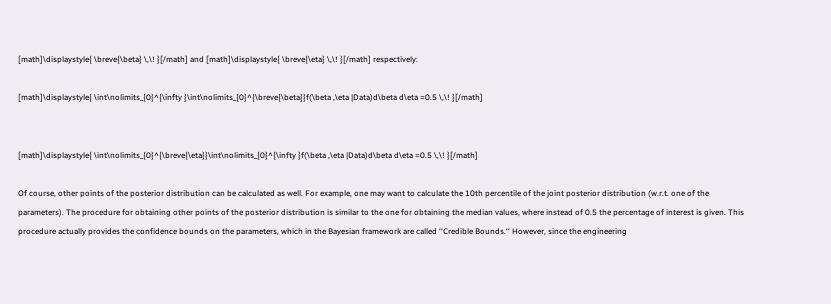[math]\displaystyle{ \breve{\beta} \,\! }[/math] and [math]\displaystyle{ \breve{\eta} \,\! }[/math] respectively:

[math]\displaystyle{ \int\nolimits_{0}^{\infty }\int\nolimits_{0}^{\breve{\beta}}f(\beta ,\eta |Data)d\beta d\eta =0.5 \,\! }[/math]


[math]\displaystyle{ \int\nolimits_{0}^{\breve{\eta}}\int\nolimits_{0}^{\infty }f(\beta ,\eta |Data)d\beta d\eta =0.5 \,\! }[/math]

Of course, other points of the posterior distribution can be calculated as well. For example, one may want to calculate the 10th percentile of the joint posterior distribution (w.r.t. one of the parameters). The procedure for obtaining other points of the posterior distribution is similar to the one for obtaining the median values, where instead of 0.5 the percentage of interest is given. This procedure actually provides the confidence bounds on the parameters, which in the Bayesian framework are called ‘‘Credible Bounds.‘‘ However, since the engineering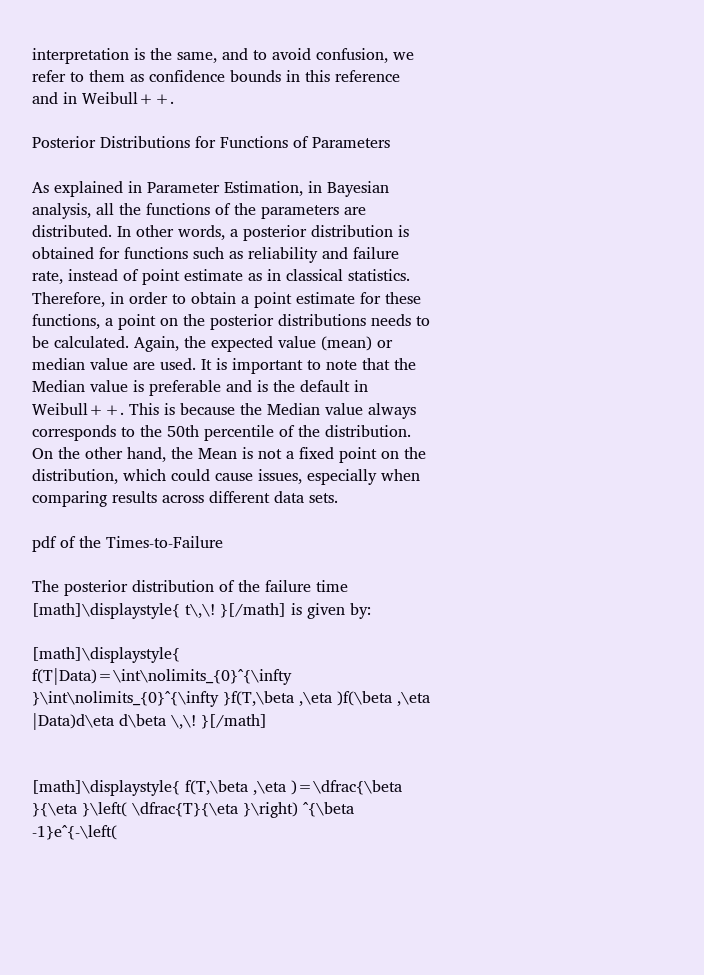interpretation is the same, and to avoid confusion, we refer to them as confidence bounds in this reference and in Weibull++.

Posterior Distributions for Functions of Parameters

As explained in Parameter Estimation, in Bayesian analysis, all the functions of the parameters are distributed. In other words, a posterior distribution is obtained for functions such as reliability and failure rate, instead of point estimate as in classical statistics. Therefore, in order to obtain a point estimate for these functions, a point on the posterior distributions needs to be calculated. Again, the expected value (mean) or median value are used. It is important to note that the Median value is preferable and is the default in Weibull++. This is because the Median value always corresponds to the 50th percentile of the distribution. On the other hand, the Mean is not a fixed point on the distribution, which could cause issues, especially when comparing results across different data sets.

pdf of the Times-to-Failure

The posterior distribution of the failure time [math]\displaystyle{ t\,\! }[/math] is given by:

[math]\displaystyle{ f(T|Data)=\int\nolimits_{0}^{\infty }\int\nolimits_{0}^{\infty }f(T,\beta ,\eta )f(\beta ,\eta |Data)d\eta d\beta \,\! }[/math]


[math]\displaystyle{ f(T,\beta ,\eta )=\dfrac{\beta }{\eta }\left( \dfrac{T}{\eta }\right) ^{\beta -1}e^{-\left(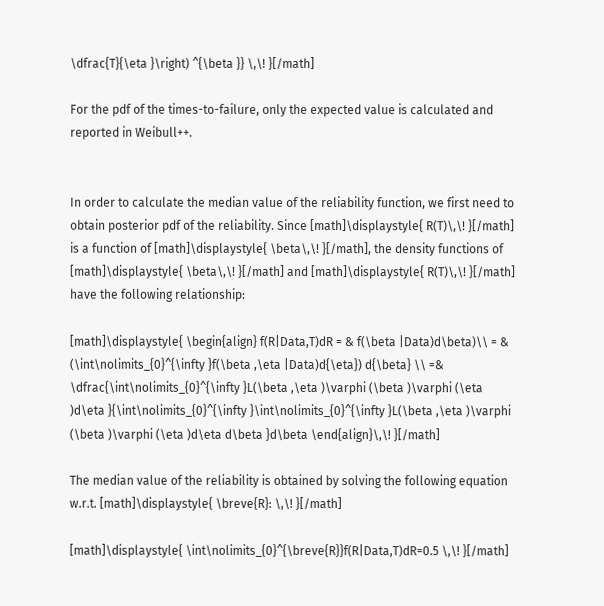\dfrac{T}{\eta }\right) ^{\beta }} \,\! }[/math]

For the pdf of the times-to-failure, only the expected value is calculated and reported in Weibull++.


In order to calculate the median value of the reliability function, we first need to obtain posterior pdf of the reliability. Since [math]\displaystyle{ R(T)\,\! }[/math] is a function of [math]\displaystyle{ \beta\,\! }[/math], the density functions of [math]\displaystyle{ \beta\,\! }[/math] and [math]\displaystyle{ R(T)\,\! }[/math] have the following relationship:

[math]\displaystyle{ \begin{align} f(R|Data,T)dR = & f(\beta |Data)d\beta)\\ = & (\int\nolimits_{0}^{\infty }f(\beta ,\eta |Data)d{\eta}) d{\beta} \\ =& \dfrac{\int\nolimits_{0}^{\infty }L(\beta ,\eta )\varphi (\beta )\varphi (\eta )d\eta }{\int\nolimits_{0}^{\infty }\int\nolimits_{0}^{\infty }L(\beta ,\eta )\varphi (\beta )\varphi (\eta )d\eta d\beta }d\beta \end{align}\,\! }[/math]

The median value of the reliability is obtained by solving the following equation w.r.t. [math]\displaystyle{ \breve{R}: \,\! }[/math]

[math]\displaystyle{ \int\nolimits_{0}^{\breve{R}}f(R|Data,T)dR=0.5 \,\! }[/math]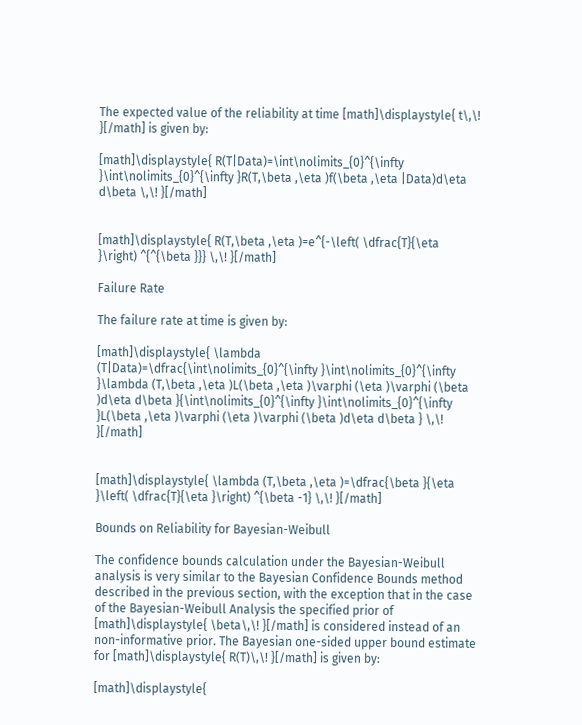The expected value of the reliability at time [math]\displaystyle{ t\,\! }[/math] is given by:

[math]\displaystyle{ R(T|Data)=\int\nolimits_{0}^{\infty }\int\nolimits_{0}^{\infty }R(T,\beta ,\eta )f(\beta ,\eta |Data)d\eta d\beta \,\! }[/math]


[math]\displaystyle{ R(T,\beta ,\eta )=e^{-\left( \dfrac{T}{\eta }\right) ^{^{\beta }}} \,\! }[/math]

Failure Rate

The failure rate at time is given by:

[math]\displaystyle{ \lambda (T|Data)=\dfrac{\int\nolimits_{0}^{\infty }\int\nolimits_{0}^{\infty }\lambda (T,\beta ,\eta )L(\beta ,\eta )\varphi (\eta )\varphi (\beta )d\eta d\beta }{\int\nolimits_{0}^{\infty }\int\nolimits_{0}^{\infty }L(\beta ,\eta )\varphi (\eta )\varphi (\beta )d\eta d\beta } \,\! }[/math]


[math]\displaystyle{ \lambda (T,\beta ,\eta )=\dfrac{\beta }{\eta }\left( \dfrac{T}{\eta }\right) ^{\beta -1} \,\! }[/math]

Bounds on Reliability for Bayesian-Weibull

The confidence bounds calculation under the Bayesian-Weibull analysis is very similar to the Bayesian Confidence Bounds method described in the previous section, with the exception that in the case of the Bayesian-Weibull Analysis the specified prior of [math]\displaystyle{ \beta\,\! }[/math] is considered instead of an non-informative prior. The Bayesian one-sided upper bound estimate for [math]\displaystyle{ R(T)\,\! }[/math] is given by:

[math]\displaystyle{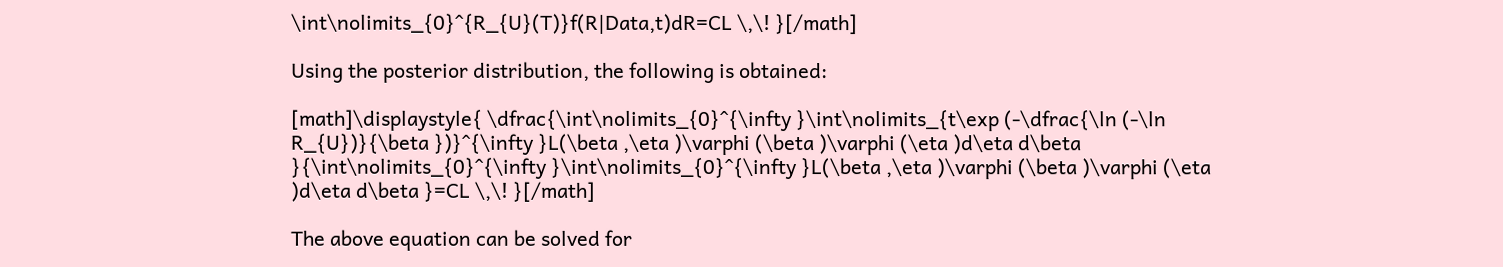\int\nolimits_{0}^{R_{U}(T)}f(R|Data,t)dR=CL \,\! }[/math]

Using the posterior distribution, the following is obtained:

[math]\displaystyle{ \dfrac{\int\nolimits_{0}^{\infty }\int\nolimits_{t\exp (-\dfrac{\ln (-\ln R_{U})}{\beta })}^{\infty }L(\beta ,\eta )\varphi (\beta )\varphi (\eta )d\eta d\beta }{\int\nolimits_{0}^{\infty }\int\nolimits_{0}^{\infty }L(\beta ,\eta )\varphi (\beta )\varphi (\eta )d\eta d\beta }=CL \,\! }[/math]

The above equation can be solved for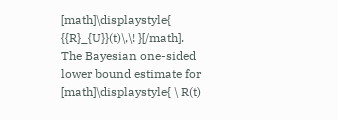[math]\displaystyle{ {{R}_{U}}(t)\,\! }[/math]. The Bayesian one-sided lower bound estimate for [math]\displaystyle{ \ R(t)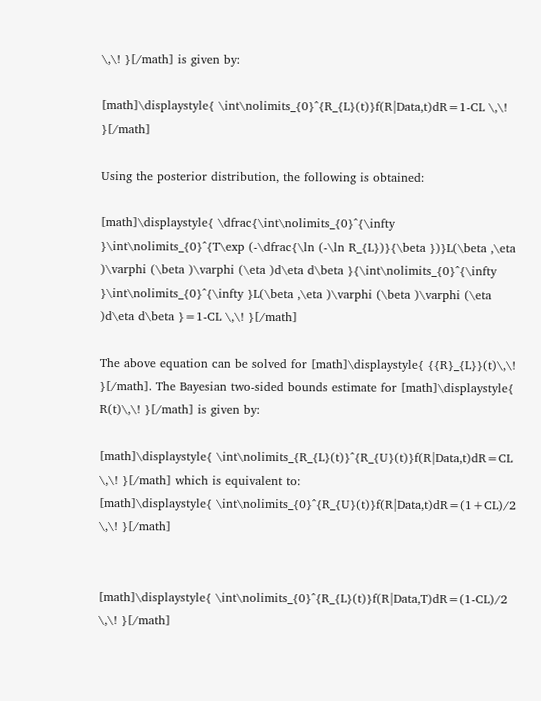\,\! }[/math] is given by:

[math]\displaystyle{ \int\nolimits_{0}^{R_{L}(t)}f(R|Data,t)dR=1-CL \,\! }[/math]

Using the posterior distribution, the following is obtained:

[math]\displaystyle{ \dfrac{\int\nolimits_{0}^{\infty }\int\nolimits_{0}^{T\exp (-\dfrac{\ln (-\ln R_{L})}{\beta })}L(\beta ,\eta )\varphi (\beta )\varphi (\eta )d\eta d\beta }{\int\nolimits_{0}^{\infty }\int\nolimits_{0}^{\infty }L(\beta ,\eta )\varphi (\beta )\varphi (\eta )d\eta d\beta }=1-CL \,\! }[/math]

The above equation can be solved for [math]\displaystyle{ {{R}_{L}}(t)\,\! }[/math]. The Bayesian two-sided bounds estimate for [math]\displaystyle{ R(t)\,\! }[/math] is given by:

[math]\displaystyle{ \int\nolimits_{R_{L}(t)}^{R_{U}(t)}f(R|Data,t)dR=CL \,\! }[/math] which is equivalent to:
[math]\displaystyle{ \int\nolimits_{0}^{R_{U}(t)}f(R|Data,t)dR=(1+CL)/2 \,\! }[/math]


[math]\displaystyle{ \int\nolimits_{0}^{R_{L}(t)}f(R|Data,T)dR=(1-CL)/2 \,\! }[/math]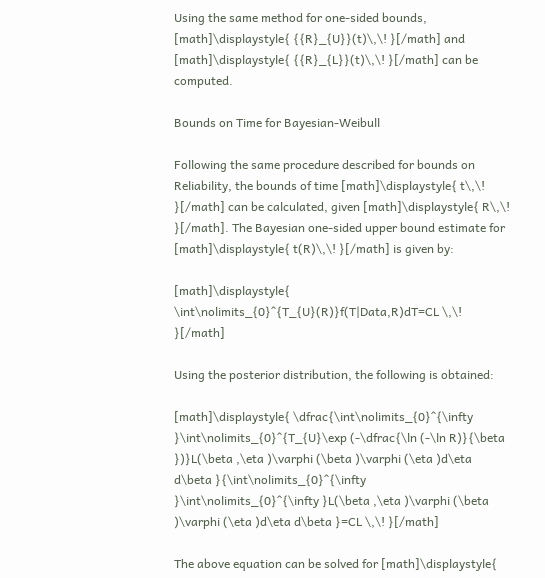Using the same method for one-sided bounds, [math]\displaystyle{ {{R}_{U}}(t)\,\! }[/math] and [math]\displaystyle{ {{R}_{L}}(t)\,\! }[/math] can be computed.

Bounds on Time for Bayesian-Weibull

Following the same procedure described for bounds on Reliability, the bounds of time [math]\displaystyle{ t\,\! }[/math] can be calculated, given [math]\displaystyle{ R\,\! }[/math]. The Bayesian one-sided upper bound estimate for [math]\displaystyle{ t(R)\,\! }[/math] is given by:

[math]\displaystyle{ \int\nolimits_{0}^{T_{U}(R)}f(T|Data,R)dT=CL \,\! }[/math]

Using the posterior distribution, the following is obtained:

[math]\displaystyle{ \dfrac{\int\nolimits_{0}^{\infty }\int\nolimits_{0}^{T_{U}\exp (-\dfrac{\ln (-\ln R)}{\beta })}L(\beta ,\eta )\varphi (\beta )\varphi (\eta )d\eta d\beta }{\int\nolimits_{0}^{\infty }\int\nolimits_{0}^{\infty }L(\beta ,\eta )\varphi (\beta )\varphi (\eta )d\eta d\beta }=CL \,\! }[/math]

The above equation can be solved for [math]\displaystyle{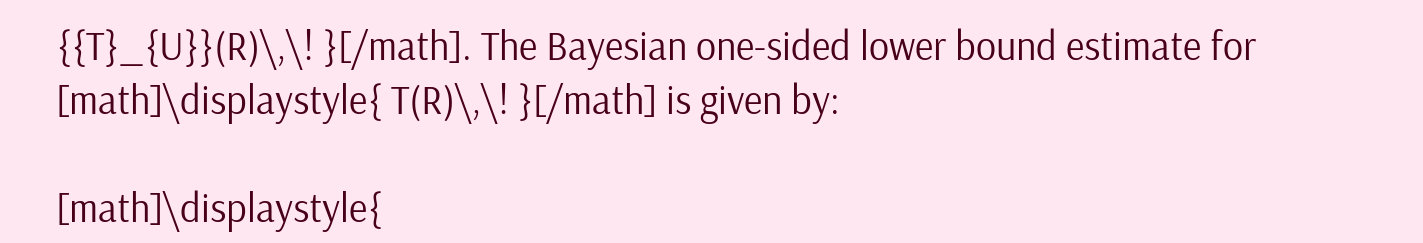{{T}_{U}}(R)\,\! }[/math]. The Bayesian one-sided lower bound estimate for [math]\displaystyle{ T(R)\,\! }[/math] is given by:

[math]\displaystyle{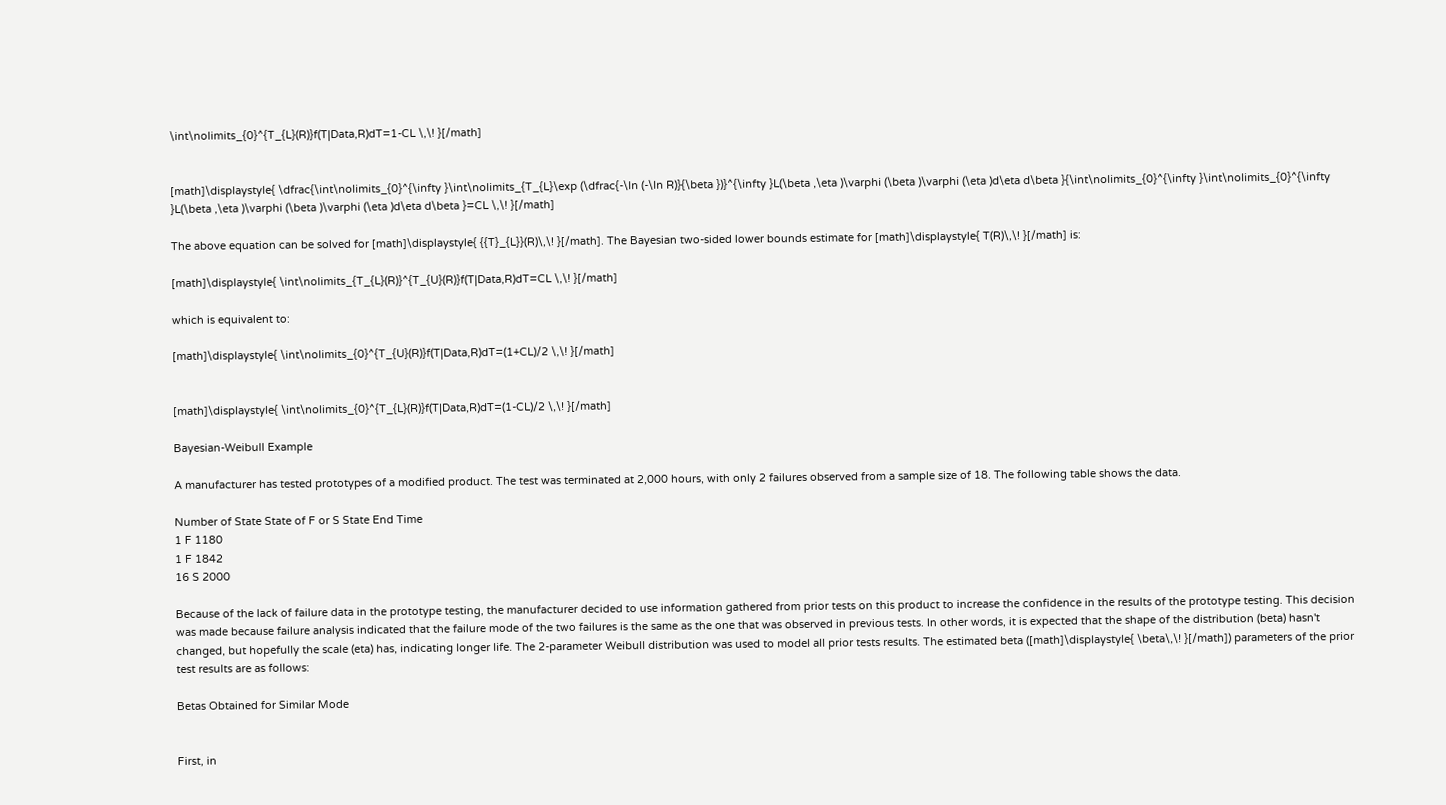\int\nolimits_{0}^{T_{L}(R)}f(T|Data,R)dT=1-CL \,\! }[/math]


[math]\displaystyle{ \dfrac{\int\nolimits_{0}^{\infty }\int\nolimits_{T_{L}\exp (\dfrac{-\ln (-\ln R)}{\beta })}^{\infty }L(\beta ,\eta )\varphi (\beta )\varphi (\eta )d\eta d\beta }{\int\nolimits_{0}^{\infty }\int\nolimits_{0}^{\infty }L(\beta ,\eta )\varphi (\beta )\varphi (\eta )d\eta d\beta }=CL \,\! }[/math]

The above equation can be solved for [math]\displaystyle{ {{T}_{L}}(R)\,\! }[/math]. The Bayesian two-sided lower bounds estimate for [math]\displaystyle{ T(R)\,\! }[/math] is:

[math]\displaystyle{ \int\nolimits_{T_{L}(R)}^{T_{U}(R)}f(T|Data,R)dT=CL \,\! }[/math]

which is equivalent to:

[math]\displaystyle{ \int\nolimits_{0}^{T_{U}(R)}f(T|Data,R)dT=(1+CL)/2 \,\! }[/math]


[math]\displaystyle{ \int\nolimits_{0}^{T_{L}(R)}f(T|Data,R)dT=(1-CL)/2 \,\! }[/math]

Bayesian-Weibull Example

A manufacturer has tested prototypes of a modified product. The test was terminated at 2,000 hours, with only 2 failures observed from a sample size of 18. The following table shows the data.

Number of State State of F or S State End Time
1 F 1180
1 F 1842
16 S 2000

Because of the lack of failure data in the prototype testing, the manufacturer decided to use information gathered from prior tests on this product to increase the confidence in the results of the prototype testing. This decision was made because failure analysis indicated that the failure mode of the two failures is the same as the one that was observed in previous tests. In other words, it is expected that the shape of the distribution (beta) hasn't changed, but hopefully the scale (eta) has, indicating longer life. The 2-parameter Weibull distribution was used to model all prior tests results. The estimated beta ([math]\displaystyle{ \beta\,\! }[/math]) parameters of the prior test results are as follows:

Betas Obtained for Similar Mode


First, in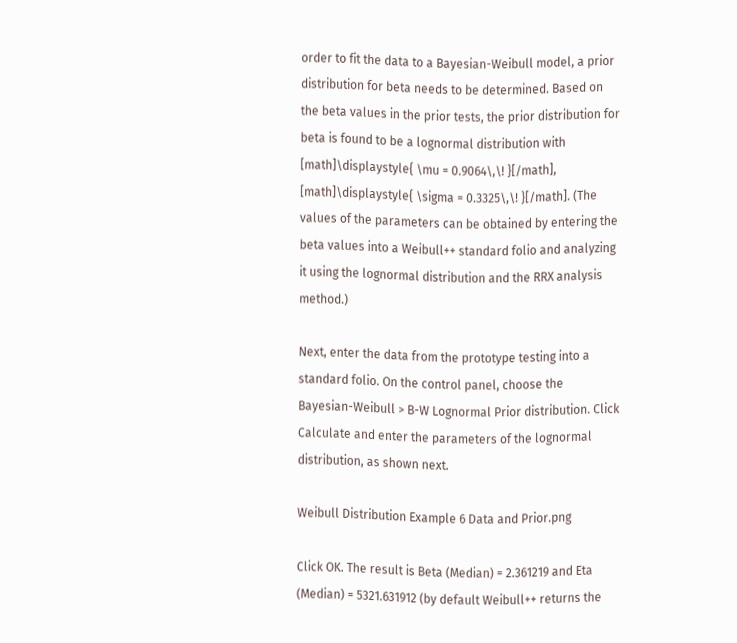order to fit the data to a Bayesian-Weibull model, a prior distribution for beta needs to be determined. Based on the beta values in the prior tests, the prior distribution for beta is found to be a lognormal distribution with [math]\displaystyle{ \mu = 0.9064\,\! }[/math], [math]\displaystyle{ \sigma = 0.3325\,\! }[/math]. (The values of the parameters can be obtained by entering the beta values into a Weibull++ standard folio and analyzing it using the lognormal distribution and the RRX analysis method.)

Next, enter the data from the prototype testing into a standard folio. On the control panel, choose the Bayesian-Weibull > B-W Lognormal Prior distribution. Click Calculate and enter the parameters of the lognormal distribution, as shown next.

Weibull Distribution Example 6 Data and Prior.png

Click OK. The result is Beta (Median) = 2.361219 and Eta (Median) = 5321.631912 (by default Weibull++ returns the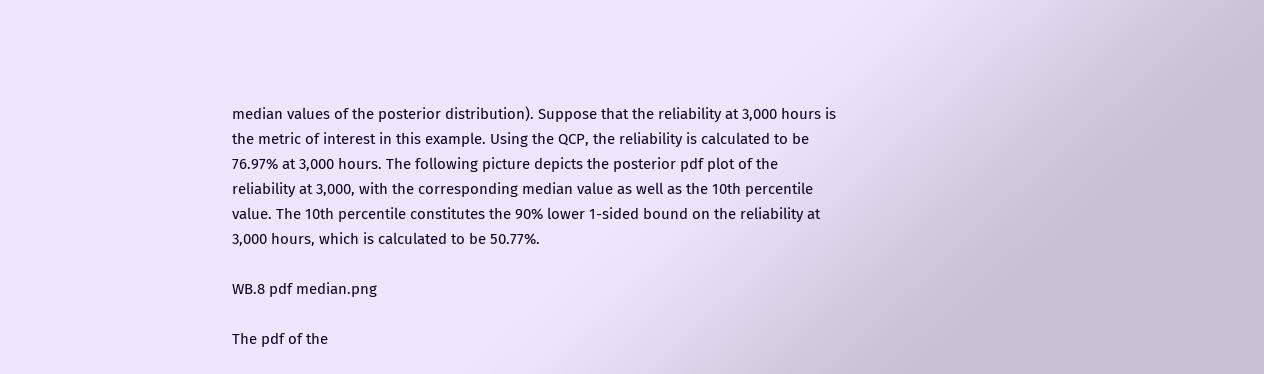median values of the posterior distribution). Suppose that the reliability at 3,000 hours is the metric of interest in this example. Using the QCP, the reliability is calculated to be 76.97% at 3,000 hours. The following picture depicts the posterior pdf plot of the reliability at 3,000, with the corresponding median value as well as the 10th percentile value. The 10th percentile constitutes the 90% lower 1-sided bound on the reliability at 3,000 hours, which is calculated to be 50.77%.

WB.8 pdf median.png

The pdf of the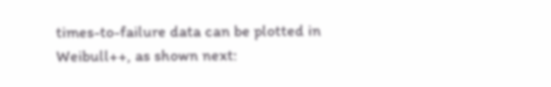times-to-failure data can be plotted in Weibull++, as shown next: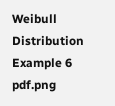Weibull Distribution Example 6 pdf.png